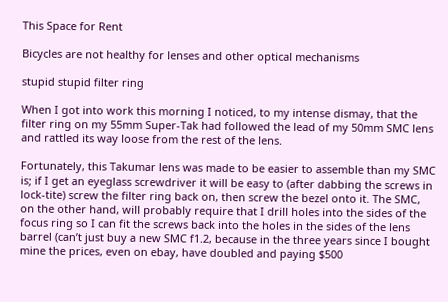This Space for Rent

Bicycles are not healthy for lenses and other optical mechanisms

stupid stupid filter ring

When I got into work this morning I noticed, to my intense dismay, that the filter ring on my 55mm Super-Tak had followed the lead of my 50mm SMC lens and rattled its way loose from the rest of the lens.

Fortunately, this Takumar lens was made to be easier to assemble than my SMC is; if I get an eyeglass screwdriver it will be easy to (after dabbing the screws in lock-tite) screw the filter ring back on, then screw the bezel onto it. The SMC, on the other hand, will probably require that I drill holes into the sides of the focus ring so I can fit the screws back into the holes in the sides of the lens barrel (can’t just buy a new SMC f1.2, because in the three years since I bought mine the prices, even on ebay, have doubled and paying $500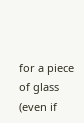for a piece of glass (even if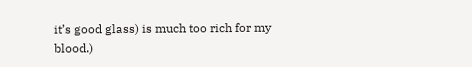it’s good glass) is much too rich for my blood.)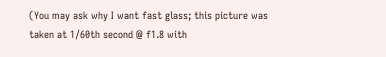(You may ask why I want fast glass; this picture was taken at 1/60th second @ f1.8 with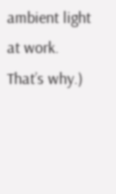ambient light at work. That’s why.)